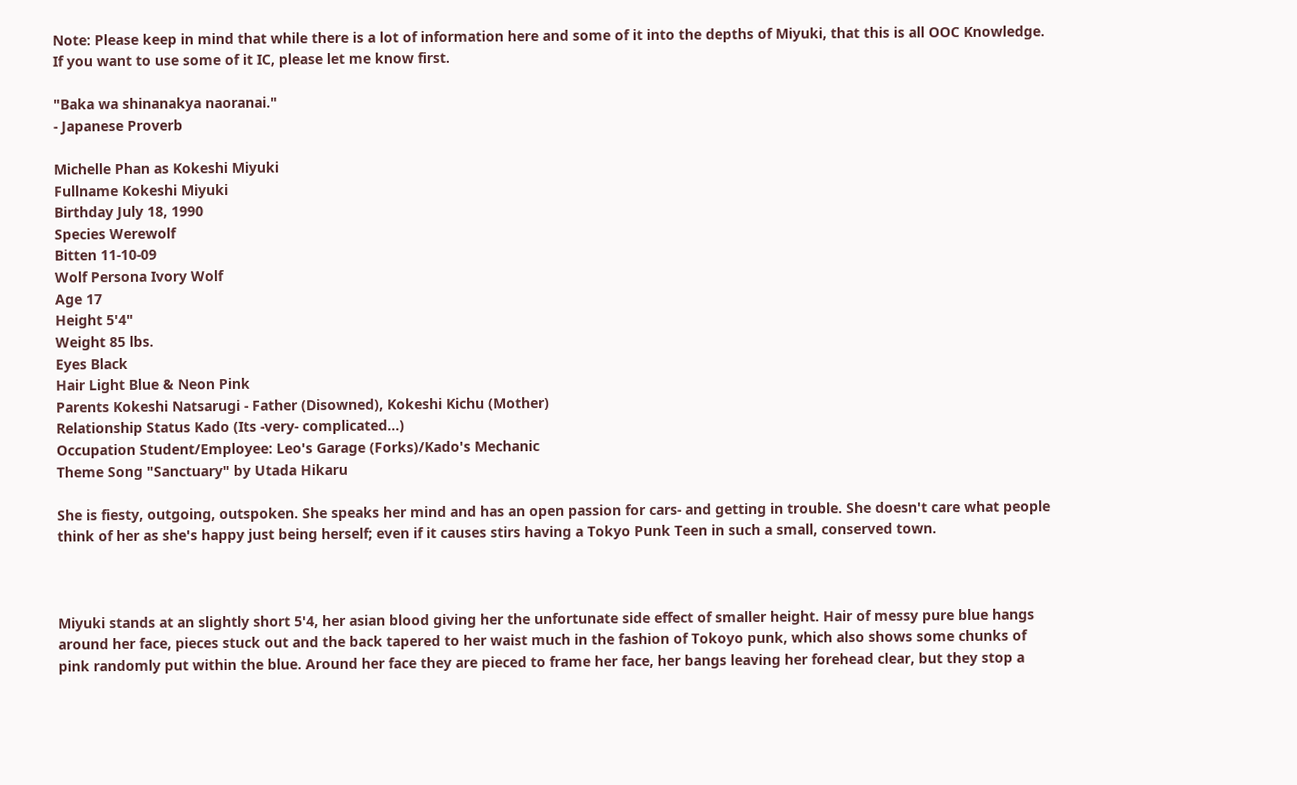Note: Please keep in mind that while there is a lot of information here and some of it into the depths of Miyuki, that this is all OOC Knowledge. If you want to use some of it IC, please let me know first.

"Baka wa shinanakya naoranai."
- Japanese Proverb

Michelle Phan as Kokeshi Miyuki
Fullname Kokeshi Miyuki
Birthday July 18, 1990
Species Werewolf
Bitten 11-10-09
Wolf Persona Ivory Wolf
Age 17
Height 5'4"
Weight 85 lbs.
Eyes Black
Hair Light Blue & Neon Pink
Parents Kokeshi Natsarugi - Father (Disowned), Kokeshi Kichu (Mother)
Relationship Status Kado (Its -very- complicated…)
Occupation Student/Employee: Leo's Garage (Forks)/Kado's Mechanic
Theme Song "Sanctuary" by Utada Hikaru

She is fiesty, outgoing, outspoken. She speaks her mind and has an open passion for cars- and getting in trouble. She doesn't care what people think of her as she's happy just being herself; even if it causes stirs having a Tokyo Punk Teen in such a small, conserved town.



Miyuki stands at an slightly short 5'4, her asian blood giving her the unfortunate side effect of smaller height. Hair of messy pure blue hangs around her face, pieces stuck out and the back tapered to her waist much in the fashion of Tokoyo punk, which also shows some chunks of pink randomly put within the blue. Around her face they are pieced to frame her face, her bangs leaving her forehead clear, but they stop a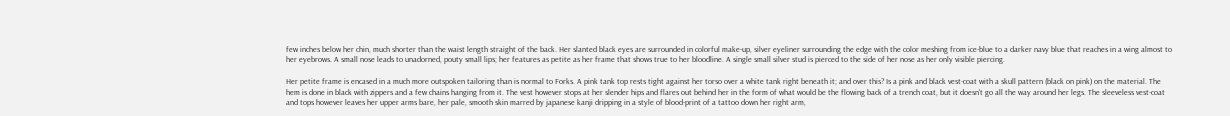few inches below her chin, much shorter than the waist length straight of the back. Her slanted black eyes are surrounded in colorful make-up, silver eyeliner surrounding the edge with the color meshing from ice-blue to a darker navy blue that reaches in a wing almost to her eyebrows. A small nose leads to unadorned, pouty small lips; her features as petite as her frame that shows true to her bloodline. A single small silver stud is pierced to the side of her nose as her only visible piercing.

Her petite frame is encased in a much more outspoken tailoring than is normal to Forks. A pink tank top rests tight against her torso over a white tank right beneath it; and over this? Is a pink and black vest-coat with a skull pattern (black on pink) on the material. The hem is done in black with zippers and a few chains hanging from it. The vest however stops at her slender hips and flares out behind her in the form of what would be the flowing back of a trench coat, but it doesn't go all the way around her legs. The sleeveless vest-coat and tops however leaves her upper arms bare, her pale, smooth skin marred by japanese kanji dripping in a style of blood-print of a tattoo down her right arm,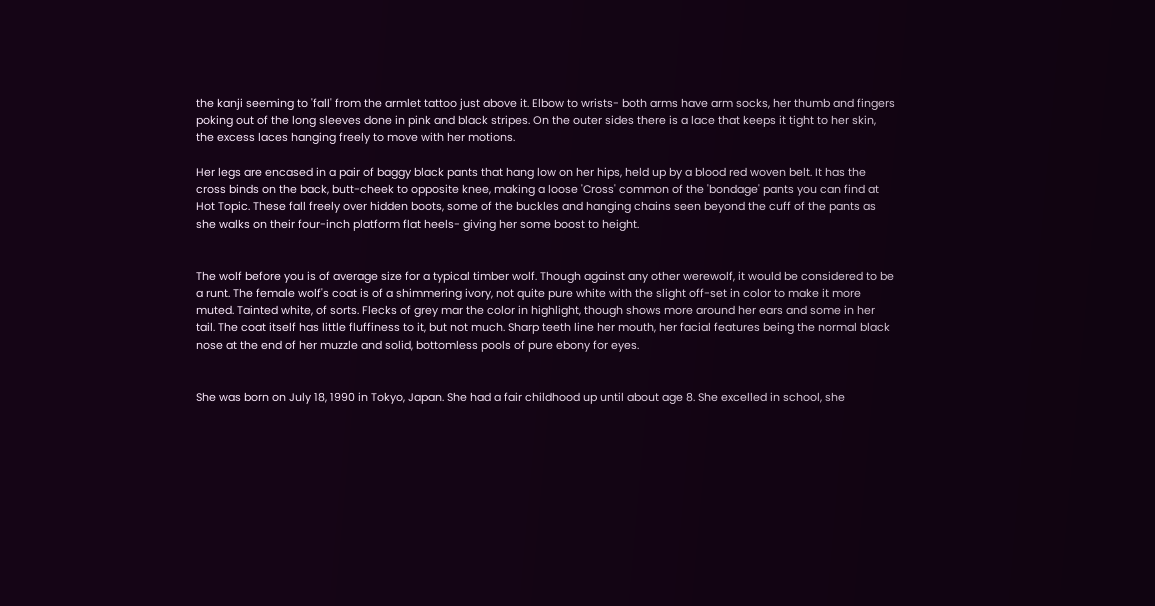the kanji seeming to 'fall' from the armlet tattoo just above it. Elbow to wrists- both arms have arm socks, her thumb and fingers poking out of the long sleeves done in pink and black stripes. On the outer sides there is a lace that keeps it tight to her skin, the excess laces hanging freely to move with her motions.

Her legs are encased in a pair of baggy black pants that hang low on her hips, held up by a blood red woven belt. It has the cross binds on the back, butt-cheek to opposite knee, making a loose 'Cross' common of the 'bondage' pants you can find at Hot Topic. These fall freely over hidden boots, some of the buckles and hanging chains seen beyond the cuff of the pants as she walks on their four-inch platform flat heels- giving her some boost to height.


The wolf before you is of average size for a typical timber wolf. Though against any other werewolf, it would be considered to be a runt. The female wolf's coat is of a shimmering ivory, not quite pure white with the slight off-set in color to make it more muted. Tainted white, of sorts. Flecks of grey mar the color in highlight, though shows more around her ears and some in her tail. The coat itself has little fluffiness to it, but not much. Sharp teeth line her mouth, her facial features being the normal black nose at the end of her muzzle and solid, bottomless pools of pure ebony for eyes.


She was born on July 18, 1990 in Tokyo, Japan. She had a fair childhood up until about age 8. She excelled in school, she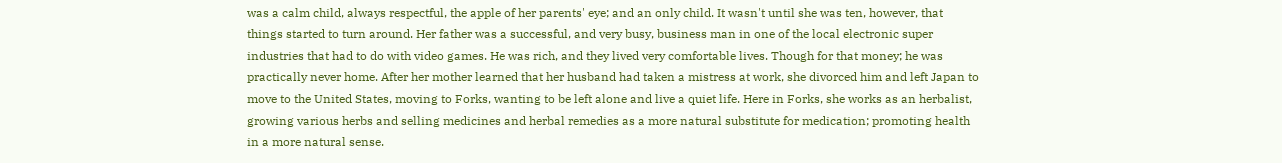was a calm child, always respectful, the apple of her parents' eye; and an only child. It wasn't until she was ten, however, that things started to turn around. Her father was a successful, and very busy, business man in one of the local electronic super industries that had to do with video games. He was rich, and they lived very comfortable lives. Though for that money; he was practically never home. After her mother learned that her husband had taken a mistress at work, she divorced him and left Japan to move to the United States, moving to Forks, wanting to be left alone and live a quiet life. Here in Forks, she works as an herbalist, growing various herbs and selling medicines and herbal remedies as a more natural substitute for medication; promoting health in a more natural sense.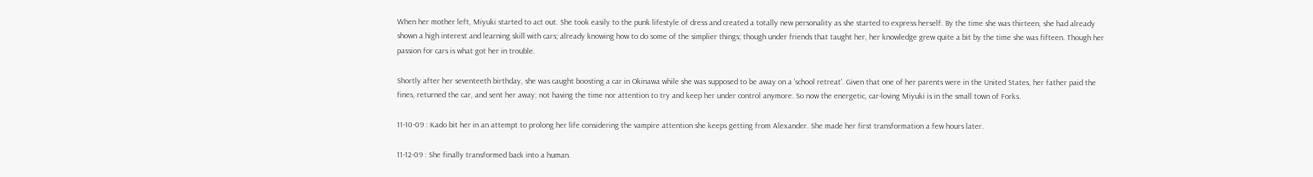When her mother left, Miyuki started to act out. She took easily to the punk lifestyle of dress and created a totally new personality as she started to express herself. By the time she was thirteen, she had already shown a high interest and learning skill with cars; already knowing how to do some of the simplier things; though under friends that taught her, her knowledge grew quite a bit by the time she was fifteen. Though her passion for cars is what got her in trouble.

Shortly after her seventeeth birthday, she was caught boosting a car in Okinawa while she was supposed to be away on a 'school retreat'. Given that one of her parents were in the United States, her father paid the fines, returned the car, and sent her away; not having the time nor attention to try and keep her under control anymore. So now the energetic, car-loving Miyuki is in the small town of Forks.

11-10-09 : Kado bit her in an attempt to prolong her life considering the vampire attention she keeps getting from Alexander. She made her first transformation a few hours later.

11-12-09 : She finally transformed back into a human.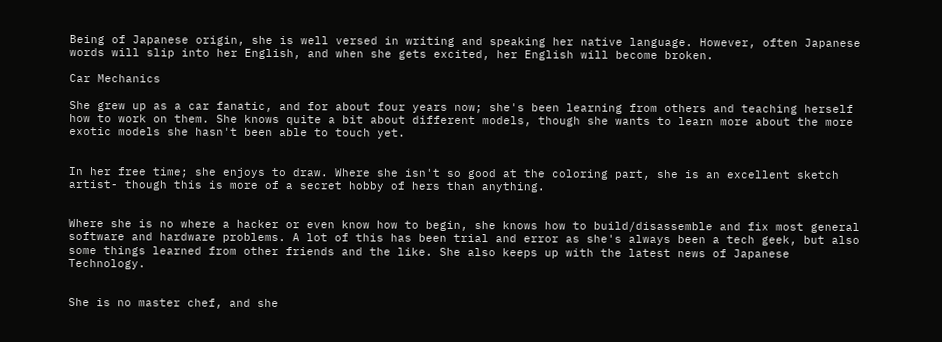Being of Japanese origin, she is well versed in writing and speaking her native language. However, often Japanese words will slip into her English, and when she gets excited, her English will become broken.

Car Mechanics

She grew up as a car fanatic, and for about four years now; she's been learning from others and teaching herself how to work on them. She knows quite a bit about different models, though she wants to learn more about the more exotic models she hasn't been able to touch yet.


In her free time; she enjoys to draw. Where she isn't so good at the coloring part, she is an excellent sketch artist- though this is more of a secret hobby of hers than anything.


Where she is no where a hacker or even know how to begin, she knows how to build/disassemble and fix most general software and hardware problems. A lot of this has been trial and error as she's always been a tech geek, but also some things learned from other friends and the like. She also keeps up with the latest news of Japanese Technology.


She is no master chef, and she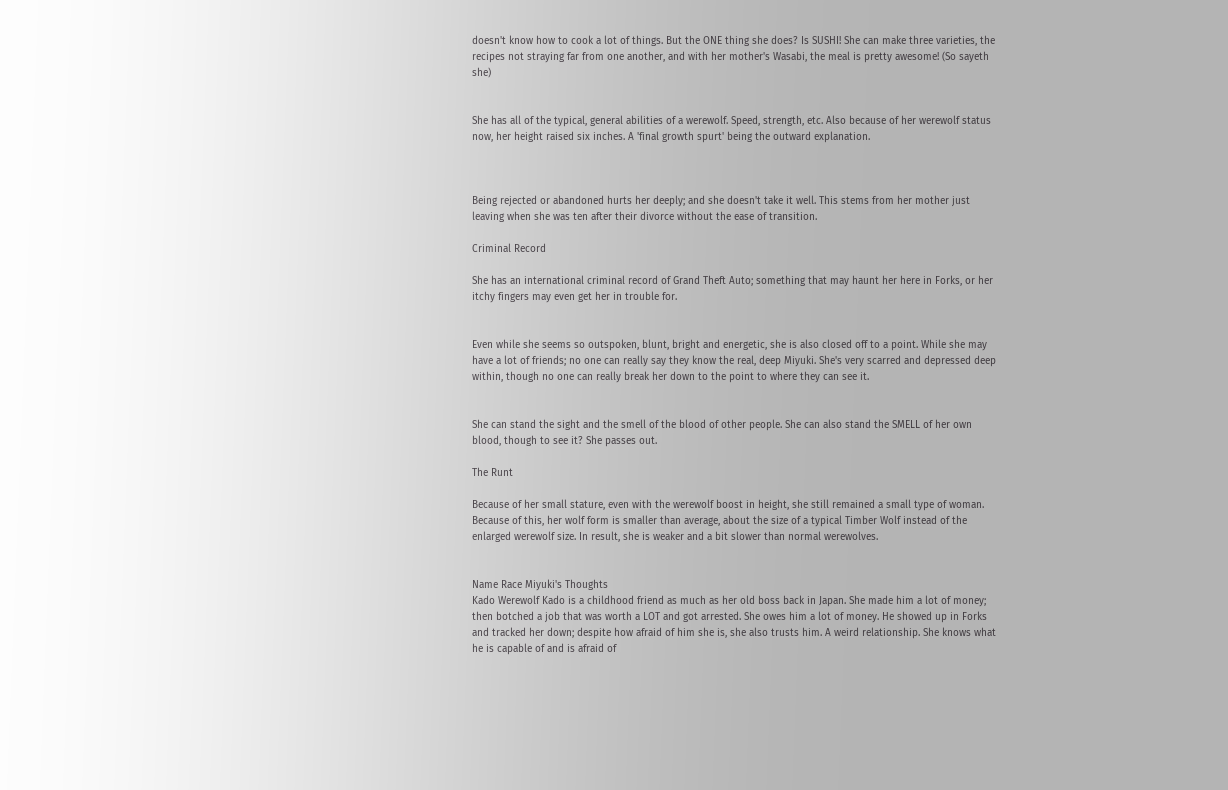doesn't know how to cook a lot of things. But the ONE thing she does? Is SUSHI! She can make three varieties, the recipes not straying far from one another, and with her mother's Wasabi, the meal is pretty awesome! (So sayeth she)


She has all of the typical, general abilities of a werewolf. Speed, strength, etc. Also because of her werewolf status now, her height raised six inches. A 'final growth spurt' being the outward explanation.



Being rejected or abandoned hurts her deeply; and she doesn't take it well. This stems from her mother just leaving when she was ten after their divorce without the ease of transition.

Criminal Record

She has an international criminal record of Grand Theft Auto; something that may haunt her here in Forks, or her itchy fingers may even get her in trouble for.


Even while she seems so outspoken, blunt, bright and energetic, she is also closed off to a point. While she may have a lot of friends; no one can really say they know the real, deep Miyuki. She's very scarred and depressed deep within, though no one can really break her down to the point to where they can see it.


She can stand the sight and the smell of the blood of other people. She can also stand the SMELL of her own blood, though to see it? She passes out.

The Runt

Because of her small stature, even with the werewolf boost in height, she still remained a small type of woman. Because of this, her wolf form is smaller than average, about the size of a typical Timber Wolf instead of the enlarged werewolf size. In result, she is weaker and a bit slower than normal werewolves.


Name Race Miyuki's Thoughts
Kado Werewolf Kado is a childhood friend as much as her old boss back in Japan. She made him a lot of money; then botched a job that was worth a LOT and got arrested. She owes him a lot of money. He showed up in Forks and tracked her down; despite how afraid of him she is, she also trusts him. A weird relationship. She knows what he is capable of and is afraid of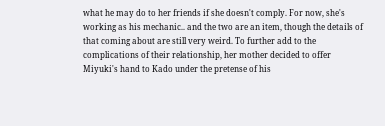what he may do to her friends if she doesn't comply. For now, she's working as his mechanic.. and the two are an item, though the details of that coming about are still very weird. To further add to the complications of their relationship, her mother decided to offer Miyuki's hand to Kado under the pretense of his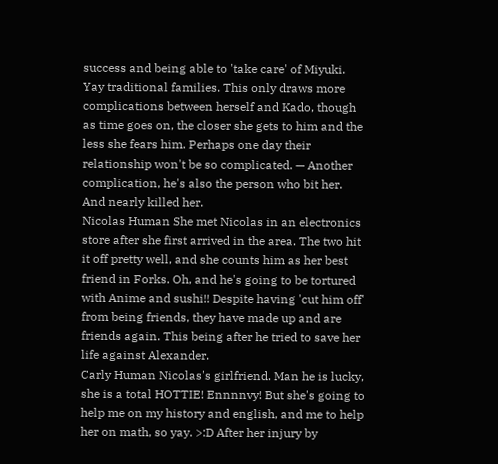success and being able to 'take care' of Miyuki. Yay traditional families. This only draws more complications between herself and Kado, though as time goes on, the closer she gets to him and the less she fears him. Perhaps one day their relationship won't be so complicated. — Another complication, he's also the person who bit her. And nearly killed her.
Nicolas Human She met Nicolas in an electronics store after she first arrived in the area. The two hit it off pretty well, and she counts him as her best friend in Forks. Oh, and he's going to be tortured with Anime and sushi!! Despite having 'cut him off' from being friends, they have made up and are friends again. This being after he tried to save her life against Alexander.
Carly Human Nicolas's girlfriend. Man he is lucky, she is a total HOTTIE! Ennnnvy! But she's going to help me on my history and english, and me to help her on math, so yay. >:D After her injury by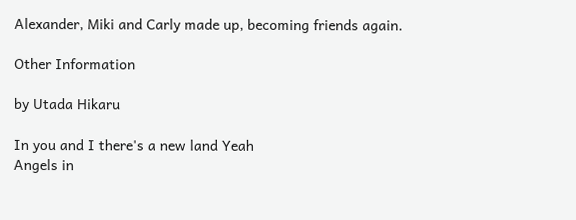Alexander, Miki and Carly made up, becoming friends again.

Other Information

by Utada Hikaru

In you and I there's a new land Yeah
Angels in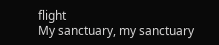flight
My sanctuary, my sanctuary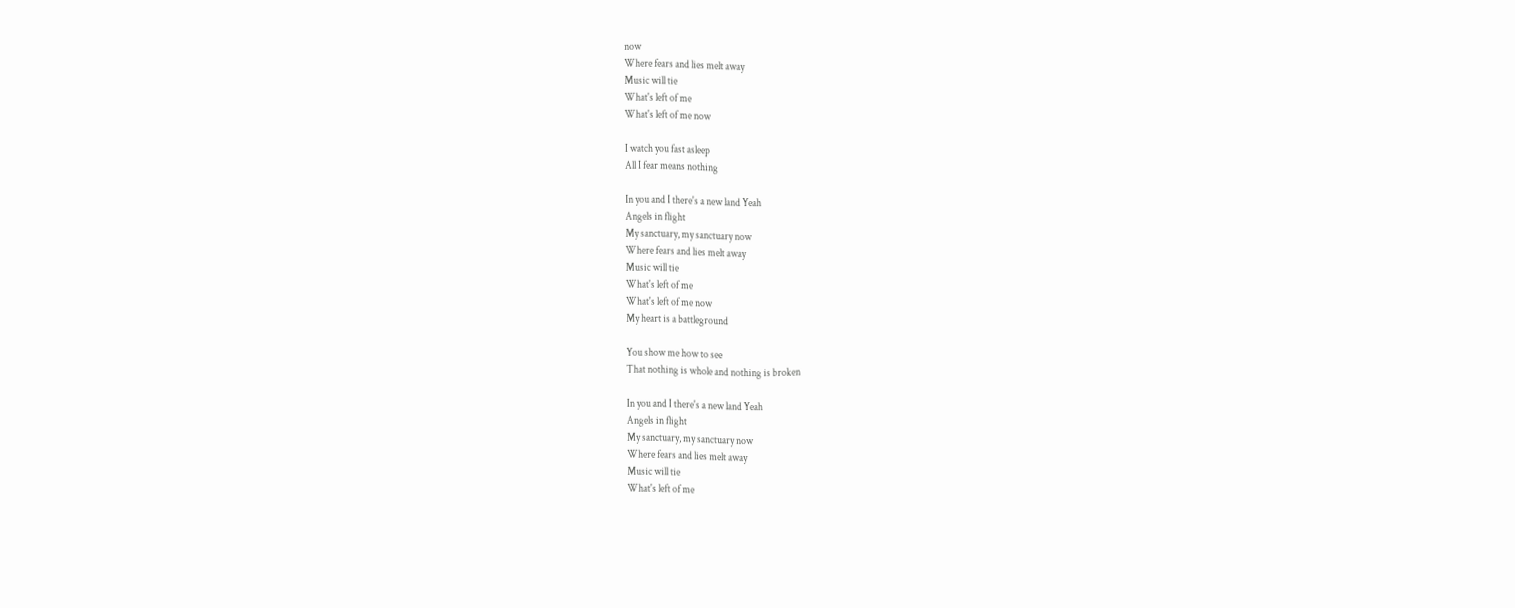now
Where fears and lies melt away
Music will tie
What's left of me
What's left of me now

I watch you fast asleep
All I fear means nothing

In you and I there's a new land Yeah
Angels in flight
My sanctuary, my sanctuary now
Where fears and lies melt away
Music will tie
What's left of me
What's left of me now
My heart is a battleground

You show me how to see
That nothing is whole and nothing is broken

In you and I there's a new land Yeah
Angels in flight
My sanctuary, my sanctuary now
Where fears and lies melt away
Music will tie
What's left of me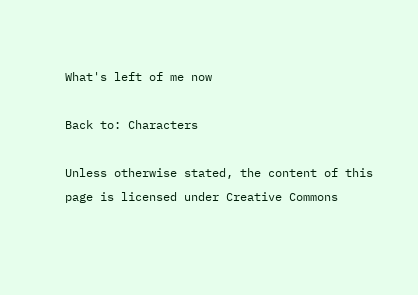What's left of me now

Back to: Characters

Unless otherwise stated, the content of this page is licensed under Creative Commons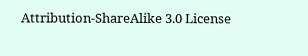Attribution-ShareAlike 3.0 License